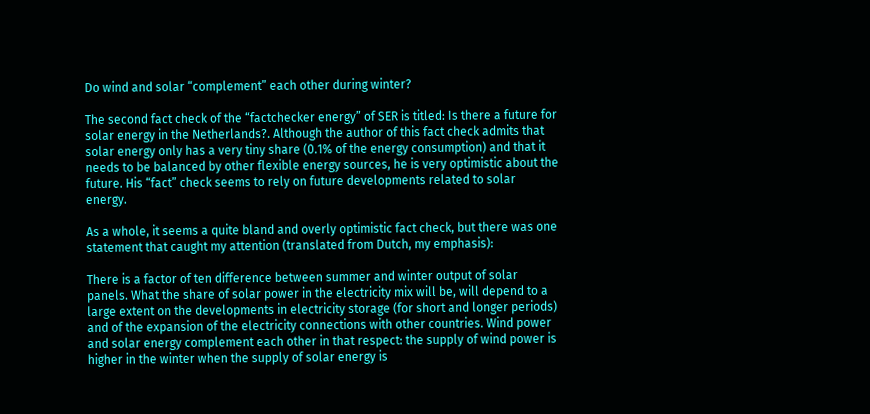Do wind and solar “complement” each other during winter?

The second fact check of the “factchecker energy” of SER is titled: Is there a future for solar energy in the Netherlands?. Although the author of this fact check admits that solar energy only has a very tiny share (0.1% of the energy consumption) and that it needs to be balanced by other flexible energy sources, he is very optimistic about the future. His “fact” check seems to rely on future developments related to solar energy.

As a whole, it seems a quite bland and overly optimistic fact check, but there was one statement that caught my attention (translated from Dutch, my emphasis):

There is a factor of ten difference between summer and winter output of solar panels. What the share of solar power in the electricity mix will be, will depend to a large extent on the developments in electricity storage (for short and longer periods) and of the expansion of the electricity connections with other countries. Wind power and solar energy complement each other in that respect: the supply of wind power is higher in the winter when the supply of solar energy is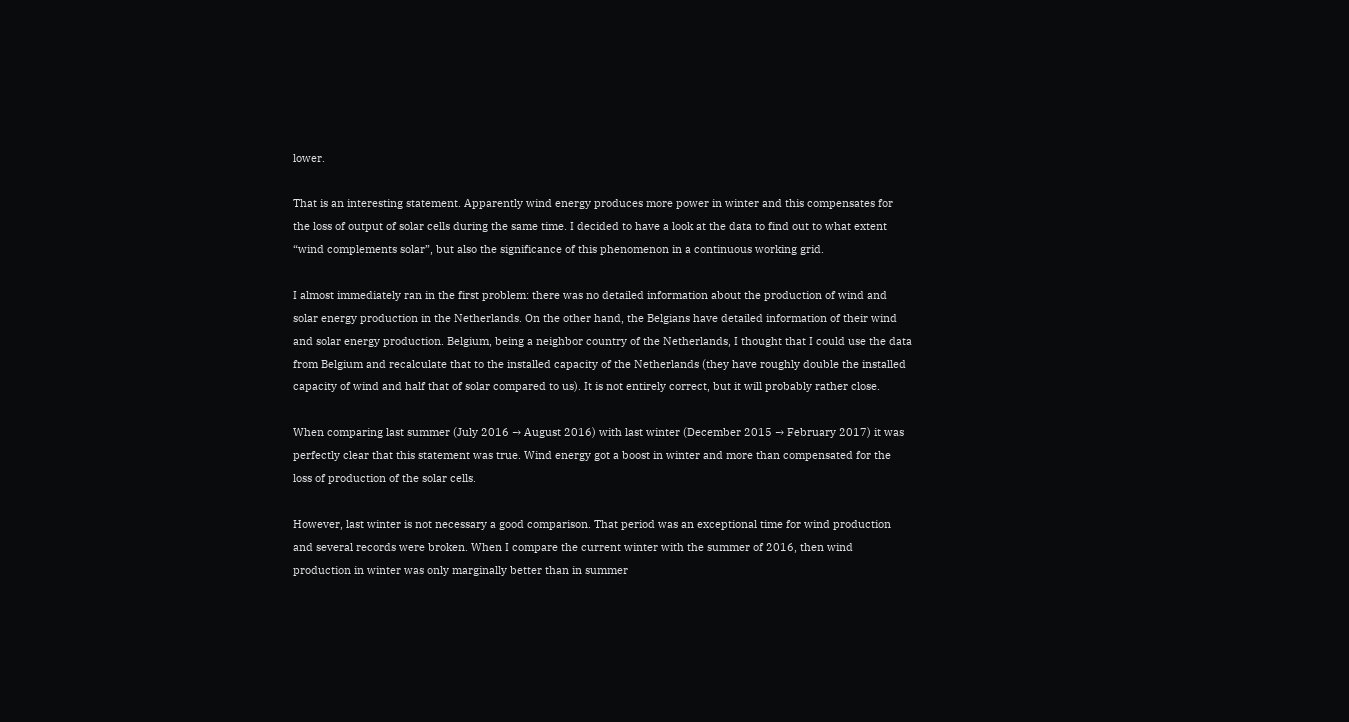lower.

That is an interesting statement. Apparently wind energy produces more power in winter and this compensates for the loss of output of solar cells during the same time. I decided to have a look at the data to find out to what extent “wind complements solar”, but also the significance of this phenomenon in a continuous working grid.

I almost immediately ran in the first problem: there was no detailed information about the production of wind and solar energy production in the Netherlands. On the other hand, the Belgians have detailed information of their wind and solar energy production. Belgium, being a neighbor country of the Netherlands, I thought that I could use the data from Belgium and recalculate that to the installed capacity of the Netherlands (they have roughly double the installed capacity of wind and half that of solar compared to us). It is not entirely correct, but it will probably rather close.

When comparing last summer (July 2016 → August 2016) with last winter (December 2015 → February 2017) it was perfectly clear that this statement was true. Wind energy got a boost in winter and more than compensated for the loss of production of the solar cells.

However, last winter is not necessary a good comparison. That period was an exceptional time for wind production and several records were broken. When I compare the current winter with the summer of 2016, then wind production in winter was only marginally better than in summer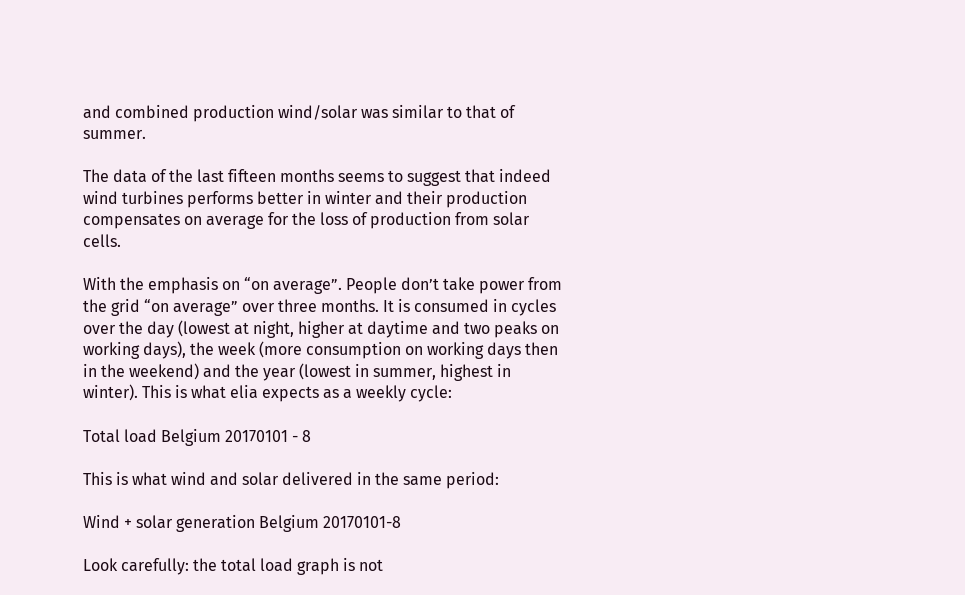and combined production wind/solar was similar to that of summer.

The data of the last fifteen months seems to suggest that indeed wind turbines performs better in winter and their production compensates on average for the loss of production from solar cells.

With the emphasis on “on average”. People don’t take power from the grid “on average” over three months. It is consumed in cycles over the day (lowest at night, higher at daytime and two peaks on working days), the week (more consumption on working days then in the weekend) and the year (lowest in summer, highest in winter). This is what elia expects as a weekly cycle:

Total load Belgium 20170101 - 8

This is what wind and solar delivered in the same period:

Wind + solar generation Belgium 20170101-8

Look carefully: the total load graph is not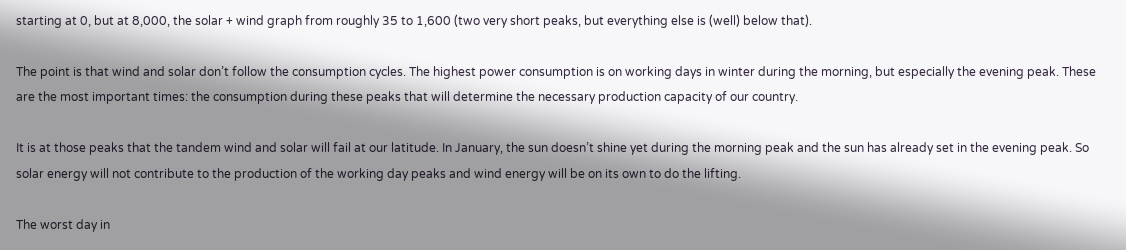starting at 0, but at 8,000, the solar + wind graph from roughly 35 to 1,600 (two very short peaks, but everything else is (well) below that).

The point is that wind and solar don’t follow the consumption cycles. The highest power consumption is on working days in winter during the morning, but especially the evening peak. These are the most important times: the consumption during these peaks that will determine the necessary production capacity of our country.

It is at those peaks that the tandem wind and solar will fail at our latitude. In January, the sun doesn’t shine yet during the morning peak and the sun has already set in the evening peak. So solar energy will not contribute to the production of the working day peaks and wind energy will be on its own to do the lifting.

The worst day in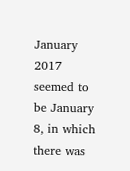January 2017 seemed to be January 8, in which there was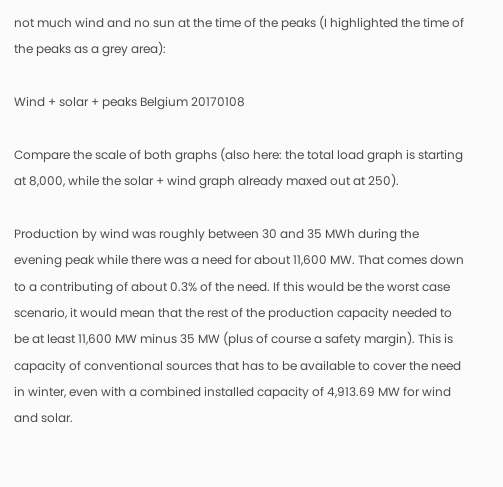not much wind and no sun at the time of the peaks (I highlighted the time of the peaks as a grey area):

Wind + solar + peaks Belgium 20170108

Compare the scale of both graphs (also here: the total load graph is starting at 8,000, while the solar + wind graph already maxed out at 250).

Production by wind was roughly between 30 and 35 MWh during the evening peak while there was a need for about 11,600 MW. That comes down to a contributing of about 0.3% of the need. If this would be the worst case scenario, it would mean that the rest of the production capacity needed to be at least 11,600 MW minus 35 MW (plus of course a safety margin). This is capacity of conventional sources that has to be available to cover the need in winter, even with a combined installed capacity of 4,913.69 MW for wind and solar.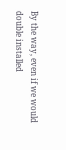By the way, even if we would double installed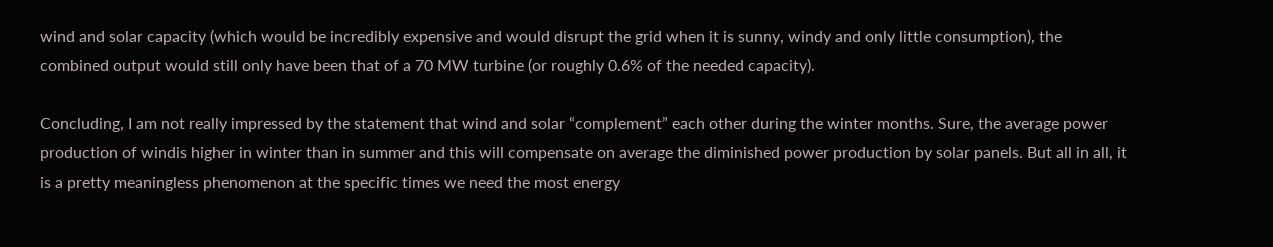wind and solar capacity (which would be incredibly expensive and would disrupt the grid when it is sunny, windy and only little consumption), the combined output would still only have been that of a 70 MW turbine (or roughly 0.6% of the needed capacity).

Concluding, I am not really impressed by the statement that wind and solar “complement” each other during the winter months. Sure, the average power production of windis higher in winter than in summer and this will compensate on average the diminished power production by solar panels. But all in all, it is a pretty meaningless phenomenon at the specific times we need the most energy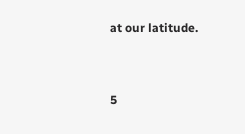at our latitude.


5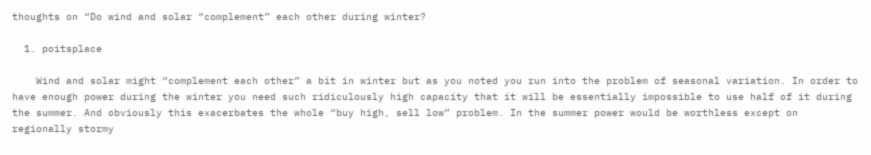thoughts on “Do wind and solar “complement” each other during winter?

  1. poitsplace

    Wind and solar might “complement each other” a bit in winter but as you noted you run into the problem of seasonal variation. In order to have enough power during the winter you need such ridiculously high capacity that it will be essentially impossible to use half of it during the summer. And obviously this exacerbates the whole “buy high, sell low” problem. In the summer power would be worthless except on regionally stormy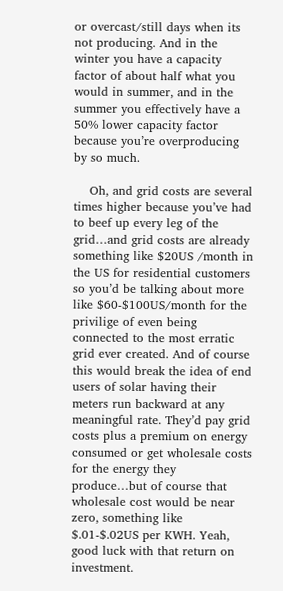or overcast/still days when its not producing. And in the winter you have a capacity factor of about half what you would in summer, and in the summer you effectively have a 50% lower capacity factor because you’re overproducing by so much.

    Oh, and grid costs are several times higher because you’ve had to beef up every leg of the grid…and grid costs are already something like $20US /month in the US for residential customers so you’d be talking about more like $60-$100US/month for the privilige of even being connected to the most erratic grid ever created. And of course this would break the idea of end users of solar having their meters run backward at any meaningful rate. They’d pay grid costs plus a premium on energy consumed or get wholesale costs for the energy they produce…but of course that wholesale cost would be near zero, something like $.01-$.02US per KWH. Yeah, good luck with that return on investment.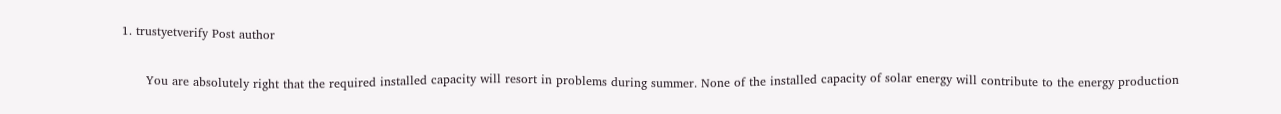1. trustyetverify Post author

      You are absolutely right that the required installed capacity will resort in problems during summer. None of the installed capacity of solar energy will contribute to the energy production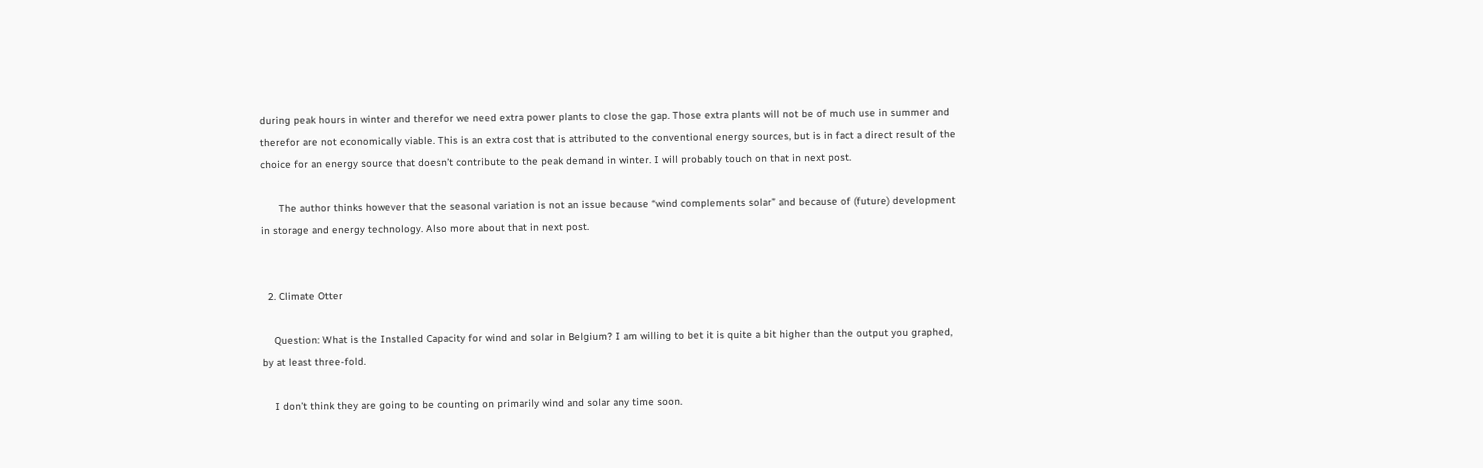during peak hours in winter and therefor we need extra power plants to close the gap. Those extra plants will not be of much use in summer and therefor are not economically viable. This is an extra cost that is attributed to the conventional energy sources, but is in fact a direct result of the choice for an energy source that doesn’t contribute to the peak demand in winter. I will probably touch on that in next post.

      The author thinks however that the seasonal variation is not an issue because “wind complements solar” and because of (future) development in storage and energy technology. Also more about that in next post.


  2. Climate Otter

    Question: What is the Installed Capacity for wind and solar in Belgium? I am willing to bet it is quite a bit higher than the output you graphed, by at least three-fold.

    I don’t think they are going to be counting on primarily wind and solar any time soon.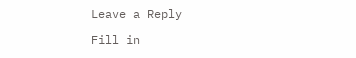Leave a Reply

Fill in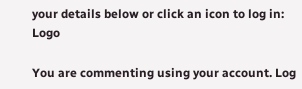your details below or click an icon to log in: Logo

You are commenting using your account. Log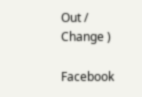Out /  Change )

Facebook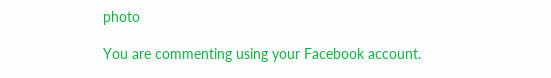photo

You are commenting using your Facebook account.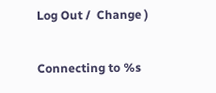Log Out /  Change )

Connecting to %s